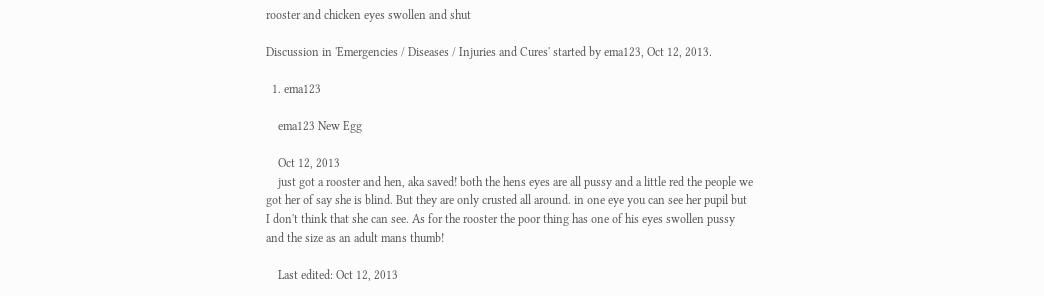rooster and chicken eyes swollen and shut

Discussion in 'Emergencies / Diseases / Injuries and Cures' started by ema123, Oct 12, 2013.

  1. ema123

    ema123 New Egg

    Oct 12, 2013
    just got a rooster and hen, aka saved! both the hens eyes are all pussy and a little red the people we got her of say she is blind. But they are only crusted all around. in one eye you can see her pupil but I don't think that she can see. As for the rooster the poor thing has one of his eyes swollen pussy and the size as an adult mans thumb!

    Last edited: Oct 12, 2013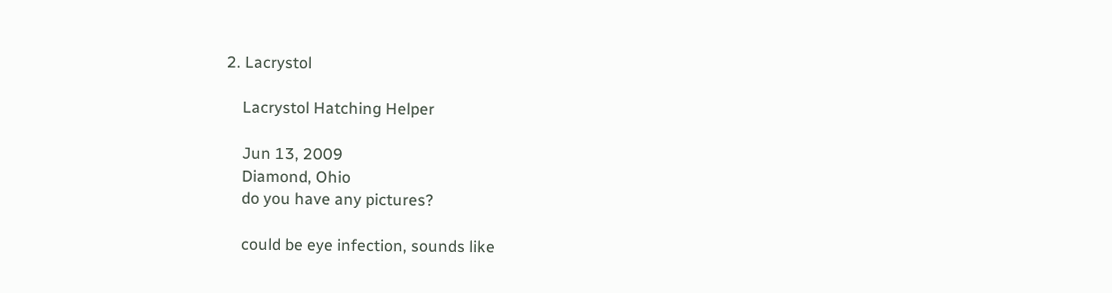2. Lacrystol

    Lacrystol Hatching Helper

    Jun 13, 2009
    Diamond, Ohio
    do you have any pictures?

    could be eye infection, sounds like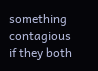something contagious if they both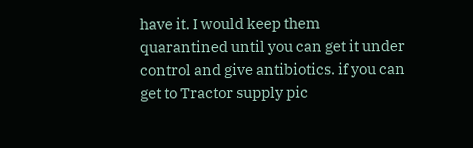have it. I would keep them quarantined until you can get it under control and give antibiotics. if you can get to Tractor supply pic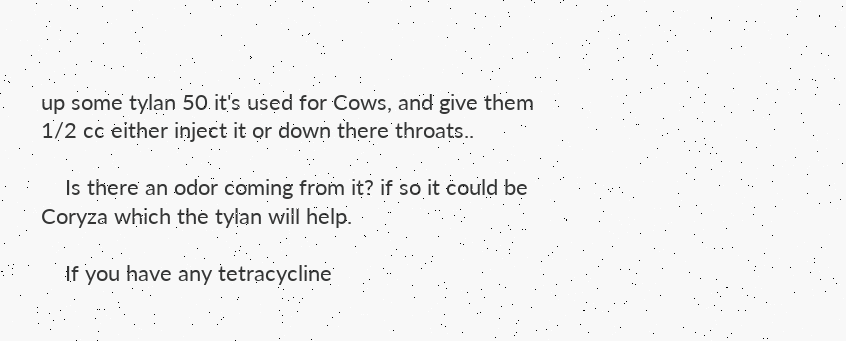up some tylan 50 it's used for Cows, and give them 1/2 cc either inject it or down there throats..

    Is there an odor coming from it? if so it could be Coryza which the tylan will help.

    If you have any tetracycline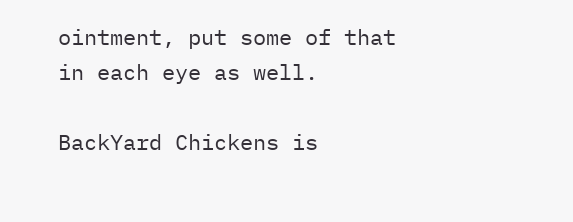ointment, put some of that in each eye as well.

BackYard Chickens is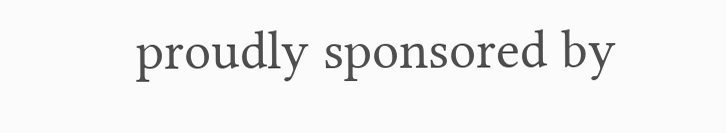proudly sponsored by